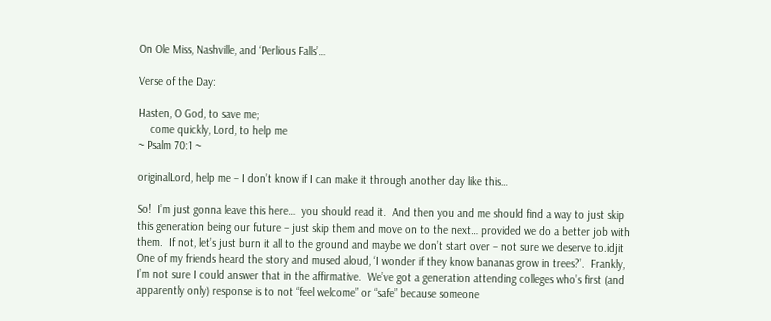On Ole Miss, Nashville, and ‘Perlious Falls’…

Verse of the Day:

Hasten, O God, to save me;
    come quickly, Lord, to help me
~ Psalm 70:1 ~

originalLord, help me – I don’t know if I can make it through another day like this…

So!  I’m just gonna leave this here…  you should read it.  And then you and me should find a way to just skip this generation being our future – just skip them and move on to the next… provided we do a better job with them.  If not, let’s just burn it all to the ground and maybe we don’t start over – not sure we deserve to.idjit
One of my friends heard the story and mused aloud, ‘I wonder if they know bananas grow in trees?’.  Frankly, I’m not sure I could answer that in the affirmative.  We’ve got a generation attending colleges who’s first (and apparently only) response is to not “feel welcome” or “safe” because someone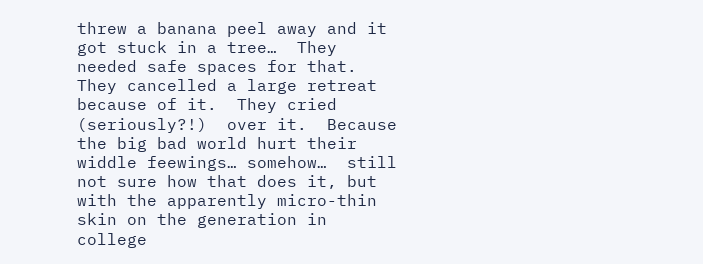threw a banana peel away and it got stuck in a tree…  They needed safe spaces for that.  They cancelled a large retreat because of it.  They cried (seriously?!)  over it.  Because the big bad world hurt their widdle feewings… somehow…  still not sure how that does it, but with the apparently micro-thin skin on the generation in college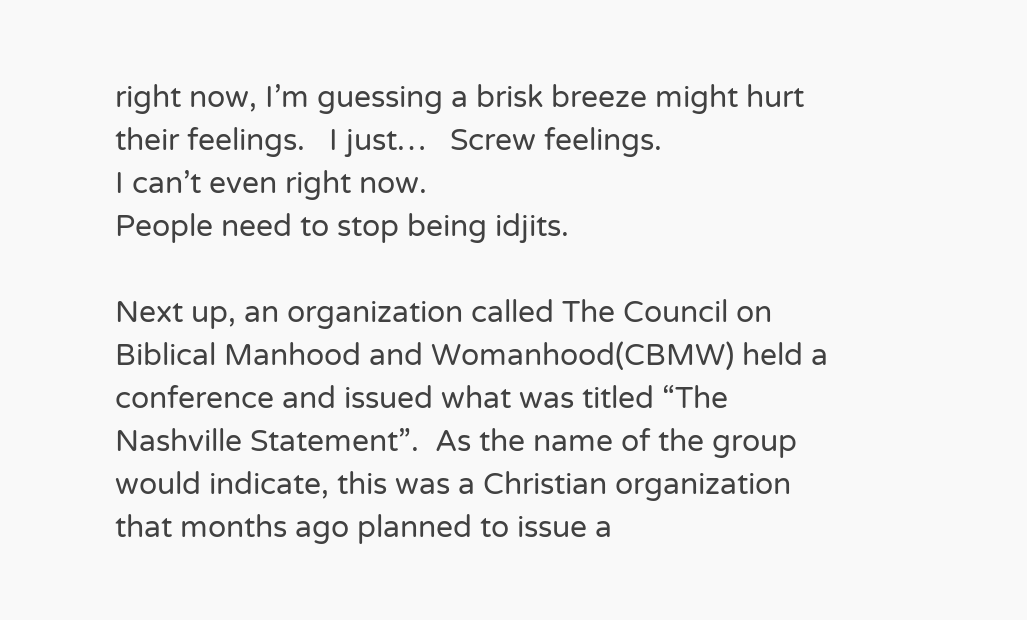right now, I’m guessing a brisk breeze might hurt their feelings.   I just…   Screw feelings.
I can’t even right now.
People need to stop being idjits.

Next up, an organization called The Council on Biblical Manhood and Womanhood(CBMW) held a conference and issued what was titled “The Nashville Statement”.  As the name of the group would indicate, this was a Christian organization that months ago planned to issue a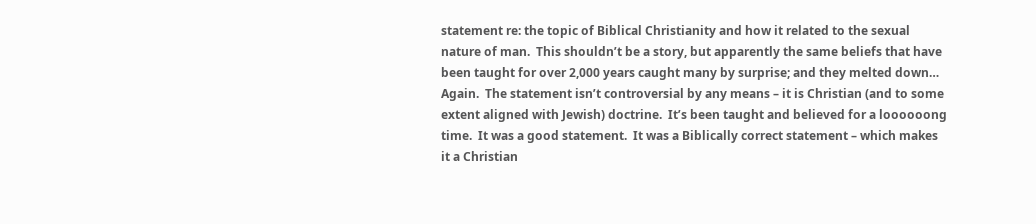statement re: the topic of Biblical Christianity and how it related to the sexual nature of man.  This shouldn’t be a story, but apparently the same beliefs that have been taught for over 2,000 years caught many by surprise; and they melted down…  Again.  The statement isn’t controversial by any means – it is Christian (and to some extent aligned with Jewish) doctrine.  It’s been taught and believed for a loooooong time.  It was a good statement.  It was a Biblically correct statement – which makes it a Christian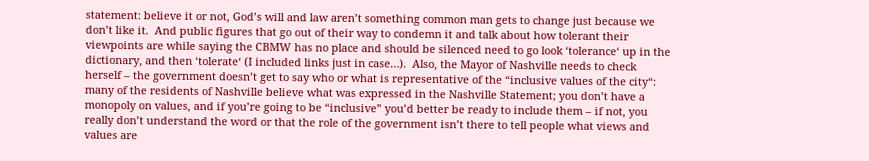statement: believe it or not, God’s will and law aren’t something common man gets to change just because we don’t like it.  And public figures that go out of their way to condemn it and talk about how tolerant their viewpoints are while saying the CBMW has no place and should be silenced need to go look ‘tolerance‘ up in the dictionary, and then ‘tolerate‘ (I included links just in case…).  Also, the Mayor of Nashville needs to check herself – the government doesn’t get to say who or what is representative of the “inclusive values of the city“: many of the residents of Nashville believe what was expressed in the Nashville Statement; you don’t have a monopoly on values, and if you’re going to be “inclusive” you’d better be ready to include them – if not, you really don’t understand the word or that the role of the government isn’t there to tell people what views and values are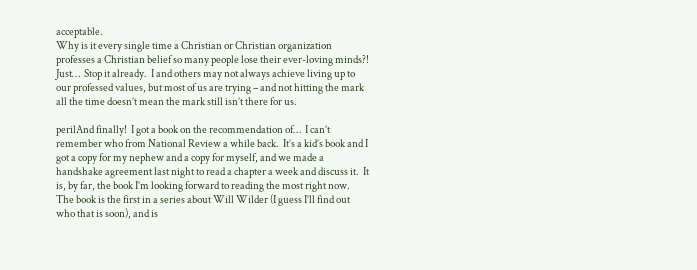acceptable.
Why is it every single time a Christian or Christian organization professes a Christian belief so many people lose their ever-loving minds?!  Just…  Stop it already.  I and others may not always achieve living up to our professed values, but most of us are trying – and not hitting the mark all the time doesn’t mean the mark still isn’t there for us.

perilAnd finally!  I got a book on the recommendation of…  I can’t remember who from National Review a while back.  It’s a kid’s book and I got a copy for my nephew and a copy for myself, and we made a handshake agreement last night to read a chapter a week and discuss it.  It is, by far, the book I’m looking forward to reading the most right now.  The book is the first in a series about Will Wilder (I guess I’ll find out who that is soon), and is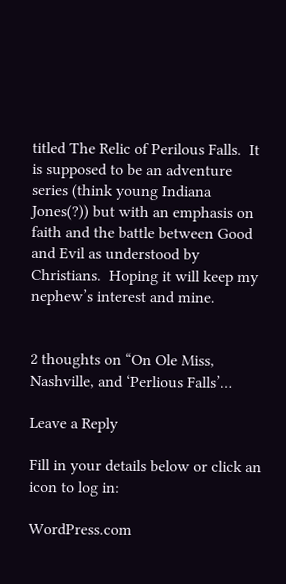titled The Relic of Perilous Falls.  It is supposed to be an adventure series (think young Indiana Jones(?)) but with an emphasis on faith and the battle between Good and Evil as understood by Christians.  Hoping it will keep my nephew’s interest and mine.


2 thoughts on “On Ole Miss, Nashville, and ‘Perlious Falls’…

Leave a Reply

Fill in your details below or click an icon to log in:

WordPress.com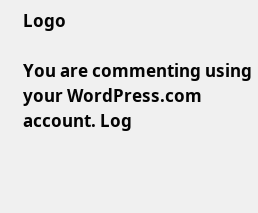Logo

You are commenting using your WordPress.com account. Log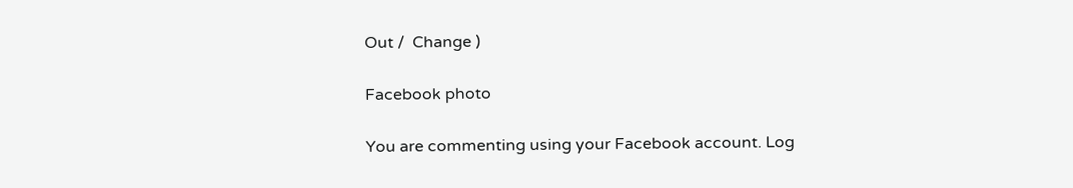Out /  Change )

Facebook photo

You are commenting using your Facebook account. Log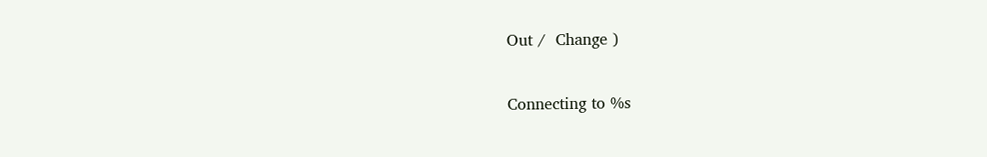Out /  Change )

Connecting to %s